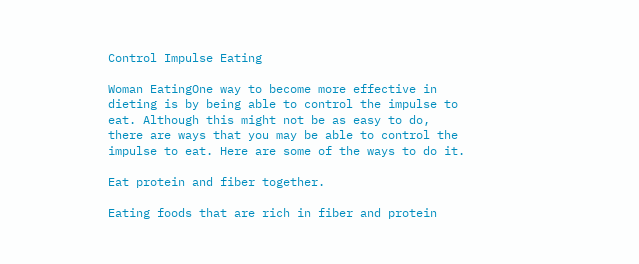Control Impulse Eating

Woman EatingOne way to become more effective in dieting is by being able to control the impulse to eat. Although this might not be as easy to do, there are ways that you may be able to control the impulse to eat. Here are some of the ways to do it.

Eat protein and fiber together.

Eating foods that are rich in fiber and protein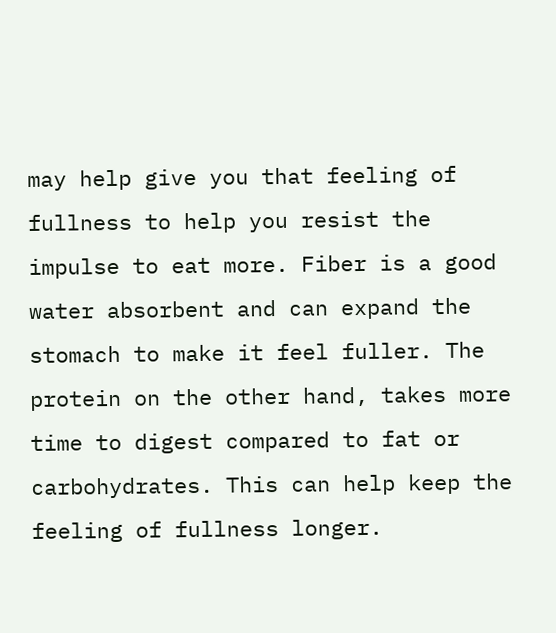may help give you that feeling of fullness to help you resist the impulse to eat more. Fiber is a good water absorbent and can expand the stomach to make it feel fuller. The protein on the other hand, takes more time to digest compared to fat or carbohydrates. This can help keep the feeling of fullness longer.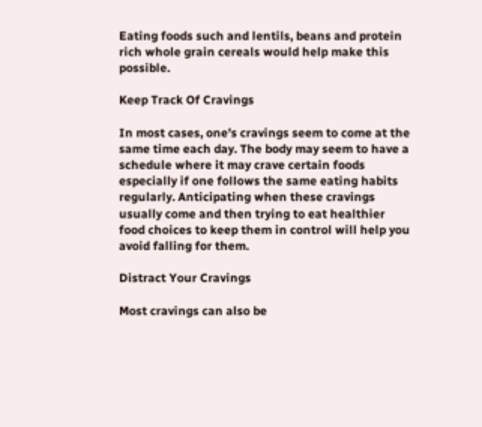Eating foods such and lentils, beans and protein rich whole grain cereals would help make this possible.

Keep Track Of Cravings

In most cases, one’s cravings seem to come at the same time each day. The body may seem to have a schedule where it may crave certain foods especially if one follows the same eating habits regularly. Anticipating when these cravings usually come and then trying to eat healthier food choices to keep them in control will help you avoid falling for them.

Distract Your Cravings

Most cravings can also be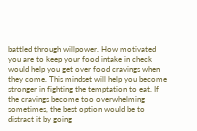battled through willpower. How motivated you are to keep your food intake in check would help you get over food cravings when they come. This mindset will help you become stronger in fighting the temptation to eat. If the cravings become too overwhelming sometimes, the best option would be to distract it by going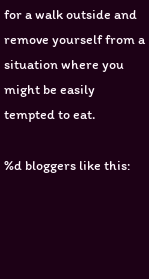for a walk outside and remove yourself from a situation where you might be easily tempted to eat.

%d bloggers like this: